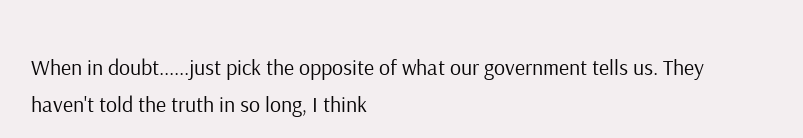When in doubt......just pick the opposite of what our government tells us. They haven't told the truth in so long, I think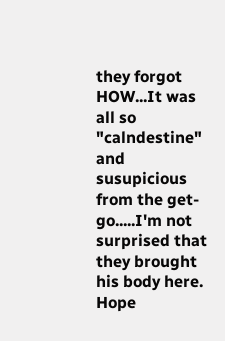they forgot HOW...It was all so "calndestine" and susupicious from the get-go.....I'm not surprised that they brought his body here. Hope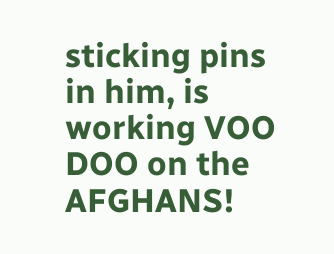sticking pins in him, is working VOO DOO on the AFGHANS!